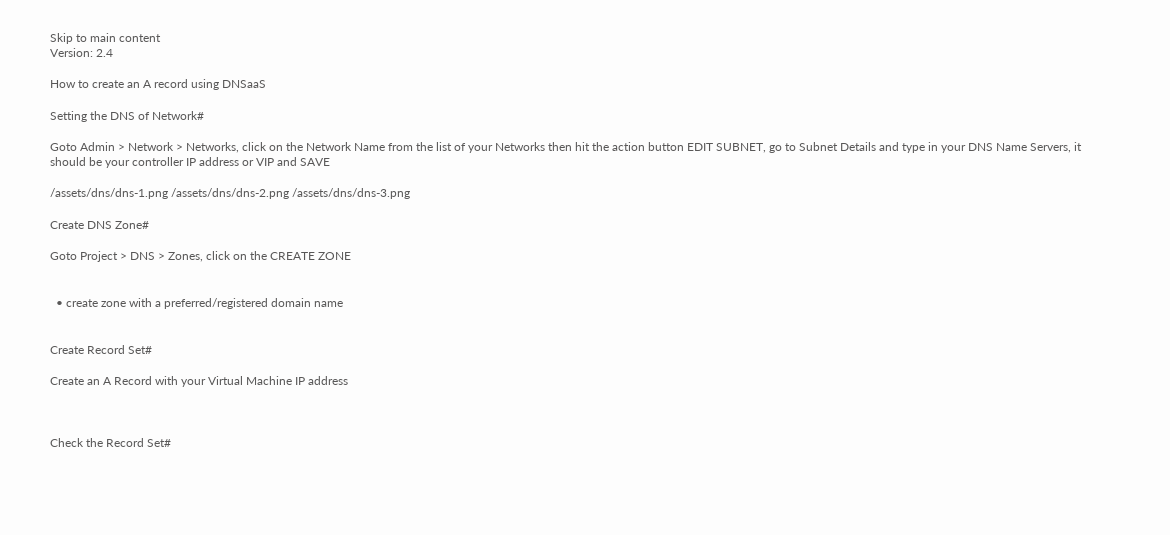Skip to main content
Version: 2.4

How to create an A record using DNSaaS

Setting the DNS of Network#

Goto Admin > Network > Networks, click on the Network Name from the list of your Networks then hit the action button EDIT SUBNET, go to Subnet Details and type in your DNS Name Servers, it should be your controller IP address or VIP and SAVE

/assets/dns/dns-1.png /assets/dns/dns-2.png /assets/dns/dns-3.png

Create DNS Zone#

Goto Project > DNS > Zones, click on the CREATE ZONE


  • create zone with a preferred/registered domain name


Create Record Set#

Create an A Record with your Virtual Machine IP address



Check the Record Set#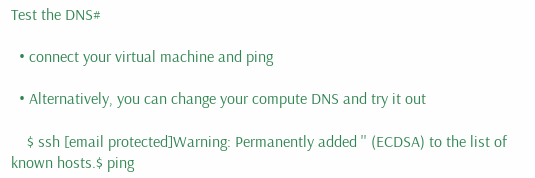Test the DNS#

  • connect your virtual machine and ping

  • Alternatively, you can change your compute DNS and try it out

    $ ssh [email protected]Warning: Permanently added '' (ECDSA) to the list of known hosts.$ ping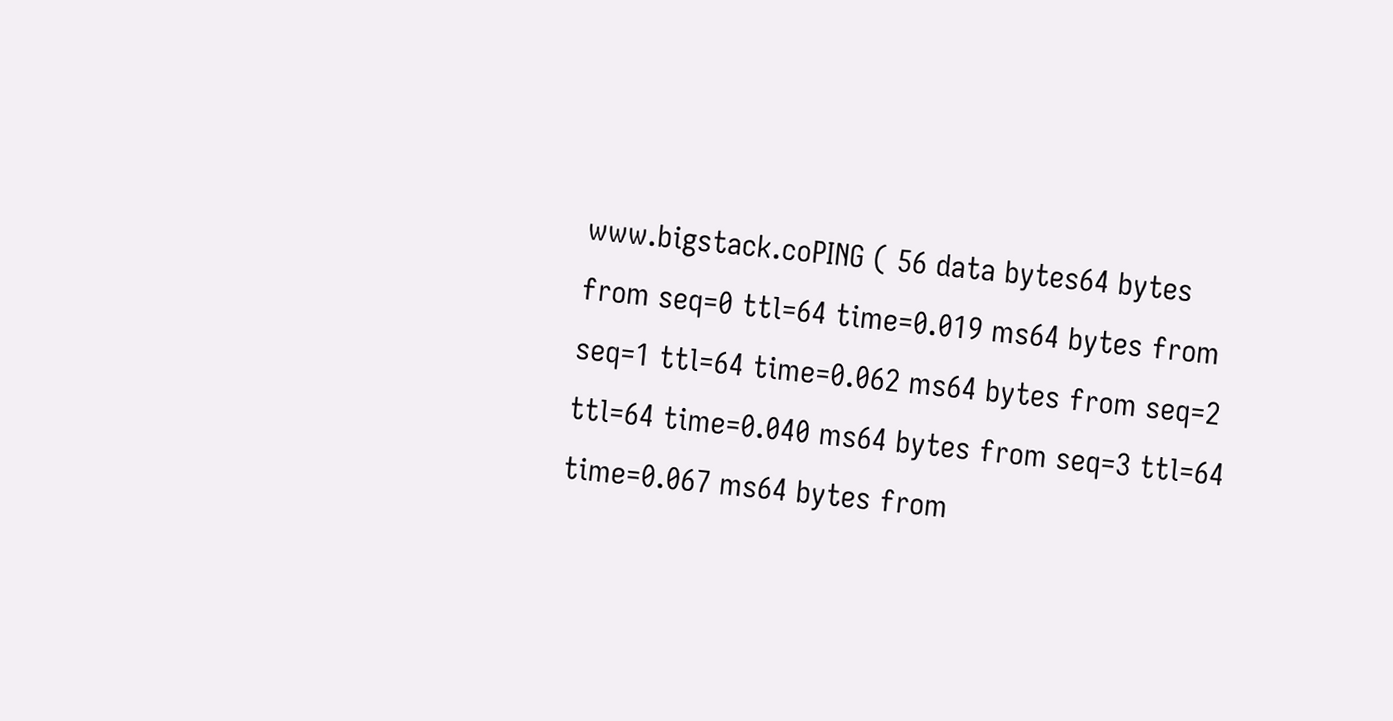www.bigstack.coPING ( 56 data bytes64 bytes from seq=0 ttl=64 time=0.019 ms64 bytes from seq=1 ttl=64 time=0.062 ms64 bytes from seq=2 ttl=64 time=0.040 ms64 bytes from seq=3 ttl=64 time=0.067 ms64 bytes from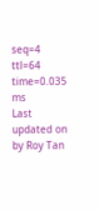seq=4 ttl=64 time=0.035 ms
Last updated on by Roy Tan